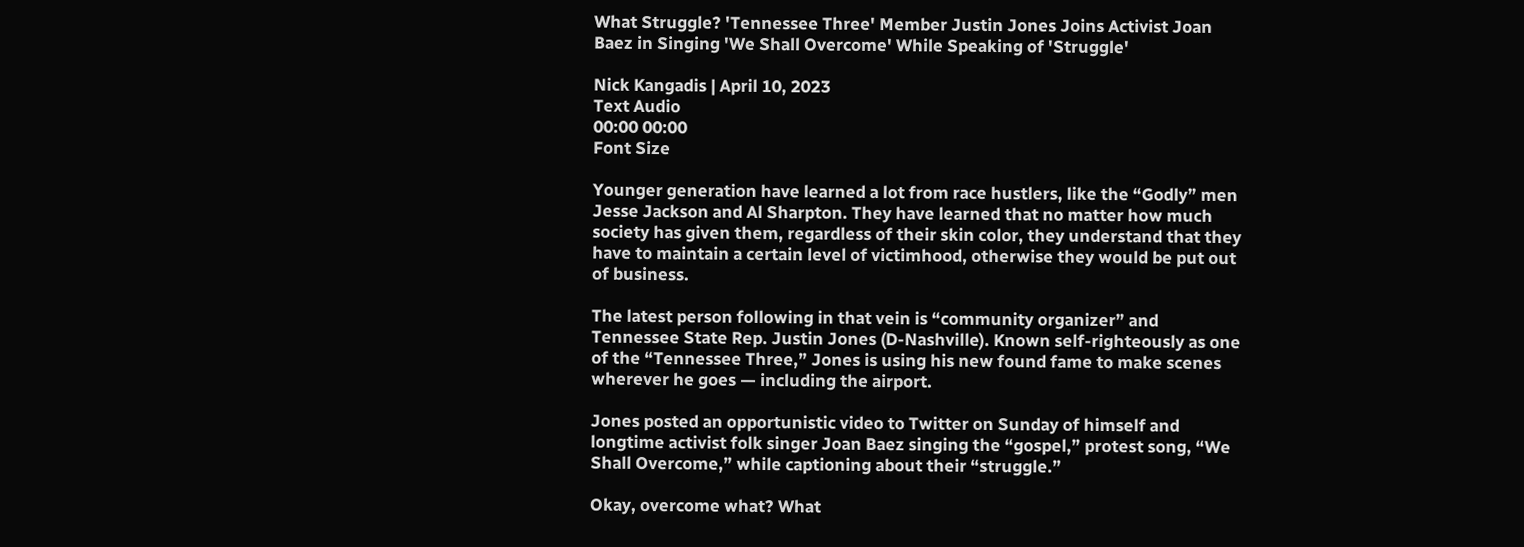What Struggle? 'Tennessee Three' Member Justin Jones Joins Activist Joan Baez in Singing 'We Shall Overcome' While Speaking of 'Struggle'

Nick Kangadis | April 10, 2023
Text Audio
00:00 00:00
Font Size

Younger generation have learned a lot from race hustlers, like the “Godly” men Jesse Jackson and Al Sharpton. They have learned that no matter how much society has given them, regardless of their skin color, they understand that they have to maintain a certain level of victimhood, otherwise they would be put out of business.

The latest person following in that vein is “community organizer” and Tennessee State Rep. Justin Jones (D-Nashville). Known self-righteously as one of the “Tennessee Three,” Jones is using his new found fame to make scenes wherever he goes — including the airport.

Jones posted an opportunistic video to Twitter on Sunday of himself and longtime activist folk singer Joan Baez singing the “gospel,” protest song, “We Shall Overcome,” while captioning about their “struggle.”

Okay, overcome what? What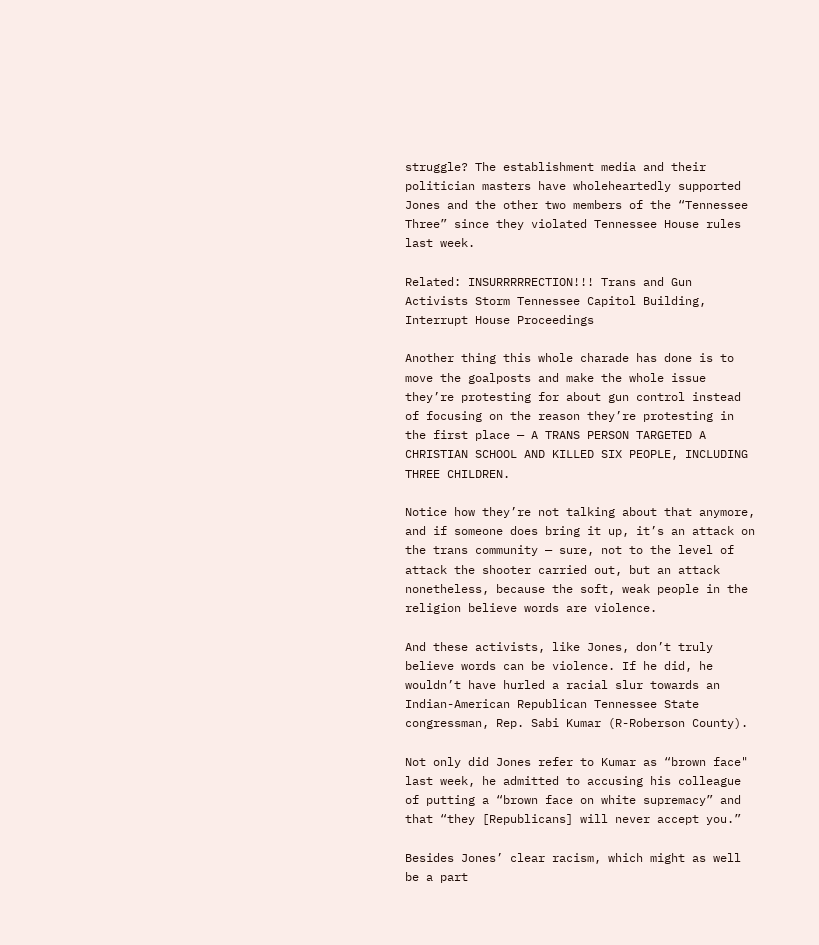struggle? The establishment media and their politician masters have wholeheartedly supported Jones and the other two members of the “Tennessee Three” since they violated Tennessee House rules last week.

Related: INSURRRRRECTION!!! Trans and Gun Activists Storm Tennessee Capitol Building, Interrupt House Proceedings

Another thing this whole charade has done is to move the goalposts and make the whole issue they’re protesting for about gun control instead of focusing on the reason they’re protesting in the first place — A TRANS PERSON TARGETED A CHRISTIAN SCHOOL AND KILLED SIX PEOPLE, INCLUDING THREE CHILDREN.

Notice how they’re not talking about that anymore, and if someone does bring it up, it’s an attack on the trans community — sure, not to the level of attack the shooter carried out, but an attack nonetheless, because the soft, weak people in the religion believe words are violence.

And these activists, like Jones, don’t truly believe words can be violence. If he did, he wouldn’t have hurled a racial slur towards an Indian-American Republican Tennessee State congressman, Rep. Sabi Kumar (R-Roberson County).

Not only did Jones refer to Kumar as “brown face" last week, he admitted to accusing his colleague of putting a “brown face on white supremacy” and that “they [Republicans] will never accept you.”

Besides Jones’ clear racism, which might as well be a part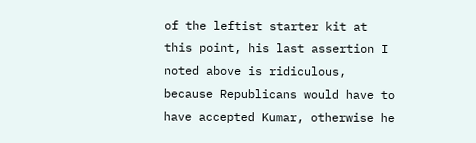of the leftist starter kit at this point, his last assertion I noted above is ridiculous, because Republicans would have to have accepted Kumar, otherwise he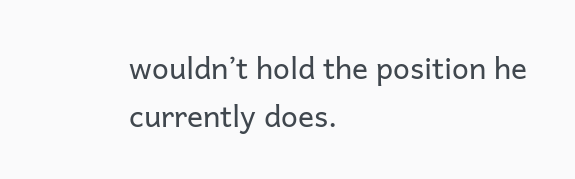wouldn’t hold the position he currently does.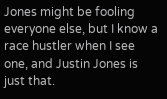Jones might be fooling everyone else, but I know a race hustler when I see one, and Justin Jones is just that.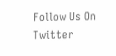Follow Us On Twitter